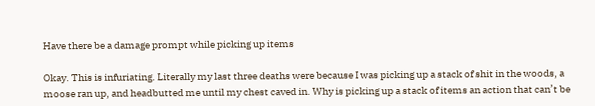Have there be a damage prompt while picking up items

Okay. This is infuriating. Literally my last three deaths were because I was picking up a stack of shit in the woods, a moose ran up, and headbutted me until my chest caved in. Why is picking up a stack of items an action that can’t be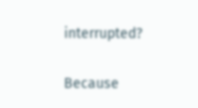interrupted?

Because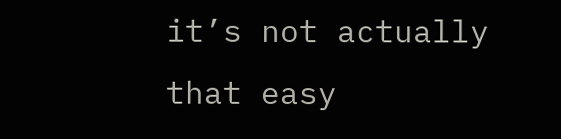it’s not actually that easy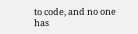to code, and no one has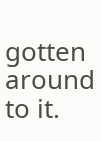gotten around to it.